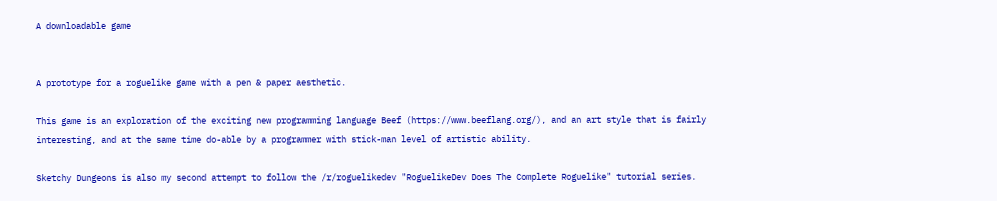A downloadable game


A prototype for a roguelike game with a pen & paper aesthetic.

This game is an exploration of the exciting new programming language Beef (https://www.beeflang.org/), and an art style that is fairly interesting, and at the same time do-able by a programmer with stick-man level of artistic ability.

Sketchy Dungeons is also my second attempt to follow the /r/roguelikedev "RoguelikeDev Does The Complete Roguelike" tutorial series.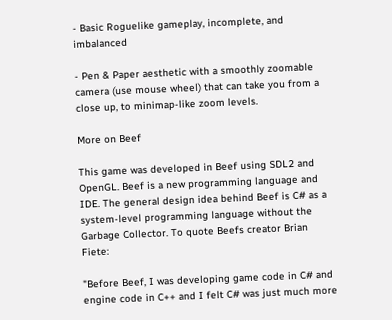- Basic Roguelike gameplay, incomplete, and imbalanced

- Pen & Paper aesthetic with a smoothly zoomable camera (use mouse wheel) that can take you from a close up, to minimap-like zoom levels.

More on Beef

This game was developed in Beef using SDL2 and OpenGL. Beef is a new programming language and IDE. The general design idea behind Beef is C# as a system-level programming language without the Garbage Collector. To quote Beefs creator Brian Fiete:

"Before Beef, I was developing game code in C# and engine code in C++ and I felt C# was just much more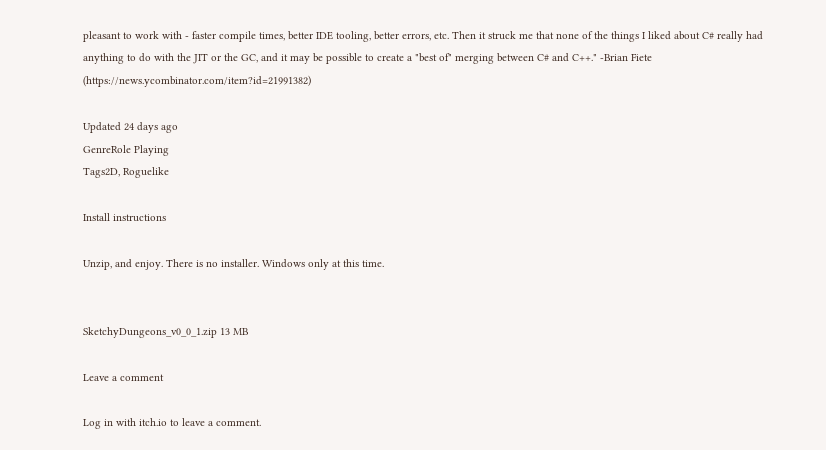pleasant to work with - faster compile times, better IDE tooling, better errors, etc. Then it struck me that none of the things I liked about C# really had anything to do with the JIT or the GC, and it may be possible to create a "best of" merging between C# and C++." -Brian Fiete (https://news.ycombinator.com/item?id=21991382)

Updated 24 days ago
GenreRole Playing
Tags2D, Roguelike

Install instructions

Unzip, and enjoy. There is no installer. Windows only at this time.


SketchyDungeons_v0_0_1.zip 13 MB

Leave a comment

Log in with itch.io to leave a comment.